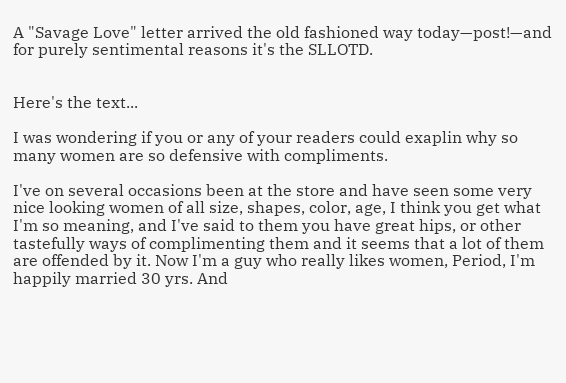A "Savage Love" letter arrived the old fashioned way today—post!—and for purely sentimental reasons it's the SLLOTD.


Here's the text...

I was wondering if you or any of your readers could exaplin why so many women are so defensive with compliments.

I've on several occasions been at the store and have seen some very nice looking women of all size, shapes, color, age, I think you get what I'm so meaning, and I've said to them you have great hips, or other tastefully ways of complimenting them and it seems that a lot of them are offended by it. Now I'm a guy who really likes women, Period, I'm happily married 30 yrs. And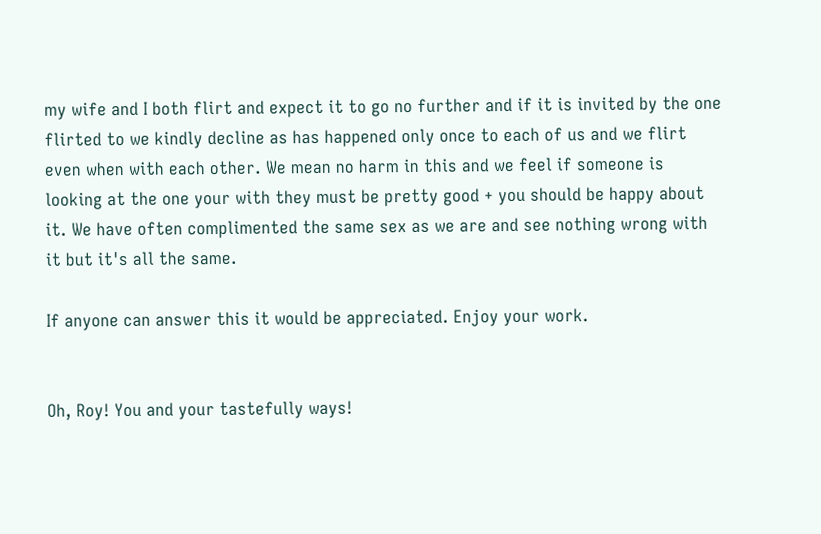my wife and I both flirt and expect it to go no further and if it is invited by the one flirted to we kindly decline as has happened only once to each of us and we flirt even when with each other. We mean no harm in this and we feel if someone is looking at the one your with they must be pretty good + you should be happy about it. We have often complimented the same sex as we are and see nothing wrong with it but it's all the same.

If anyone can answer this it would be appreciated. Enjoy your work.


Oh, Roy! You and your tastefully ways!